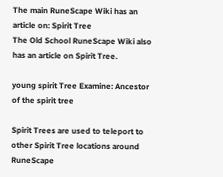The main RuneScape Wiki has an article on: Spirit Tree
The Old School RuneScape Wiki also has an article on Spirit Tree.

young spirit Tree Examine: Ancestor of the spirit tree

Spirit Trees are used to teleport to other Spirit Tree locations around RuneScape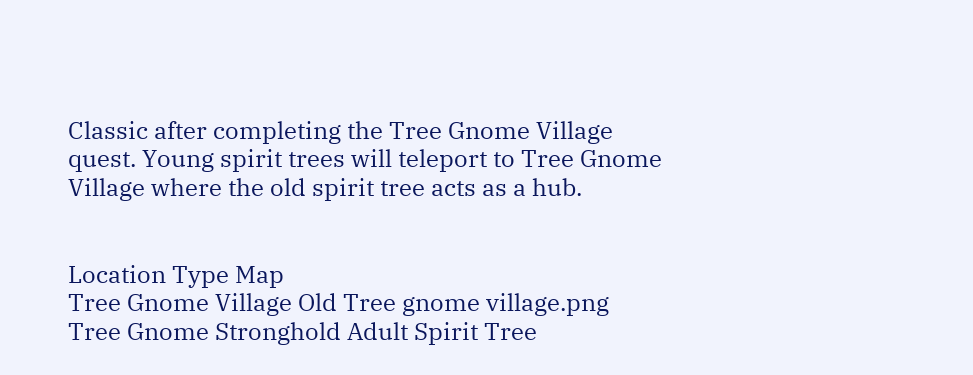Classic after completing the Tree Gnome Village quest. Young spirit trees will teleport to Tree Gnome Village where the old spirit tree acts as a hub.


Location Type Map
Tree Gnome Village Old Tree gnome village.png
Tree Gnome Stronghold Adult Spirit Tree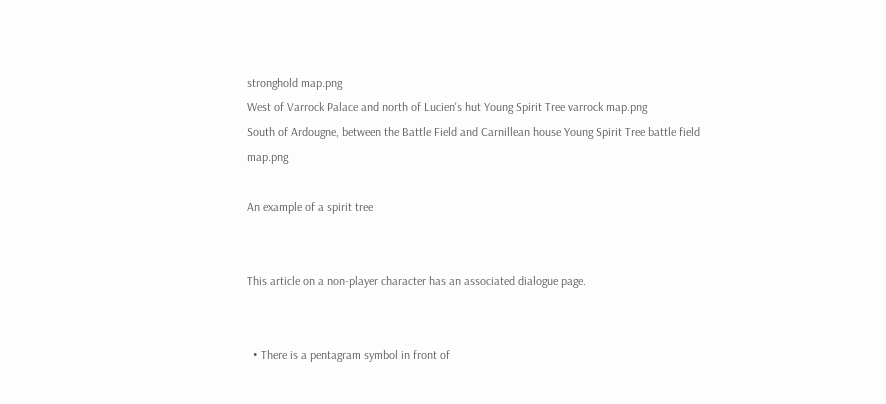stronghold map.png
West of Varrock Palace and north of Lucien's hut Young Spirit Tree varrock map.png
South of Ardougne, between the Battle Field and Carnillean house Young Spirit Tree battle field map.png

An example of a spirit tree


This article on a non-player character has an associated dialogue page.


  • There is a pentagram symbol in front of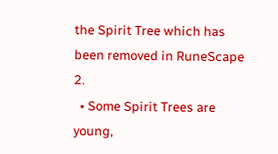the Spirit Tree which has been removed in RuneScape 2.
  • Some Spirit Trees are young,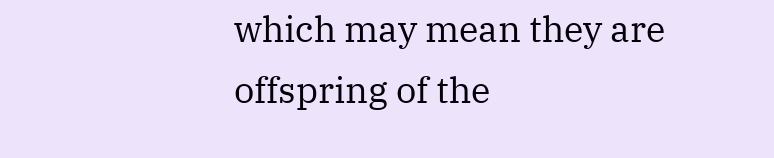which may mean they are offspring of the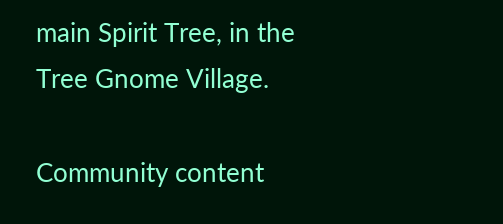main Spirit Tree, in the Tree Gnome Village.

Community content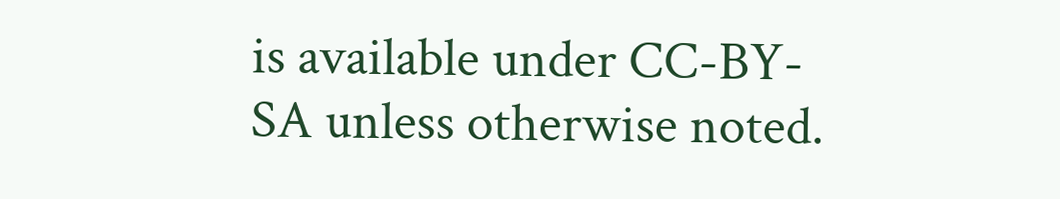is available under CC-BY-SA unless otherwise noted.